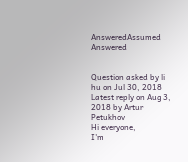AnsweredAssumed Answered


Question asked by li hu on Jul 30, 2018
Latest reply on Aug 3, 2018 by Artur Petukhov
Hi everyone,
I'm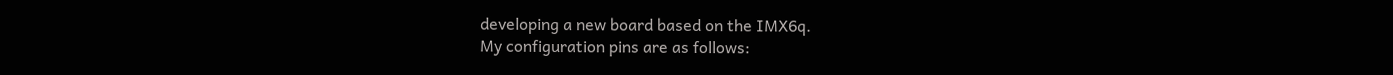developing a new board based on the IMX6q.
My configuration pins are as follows: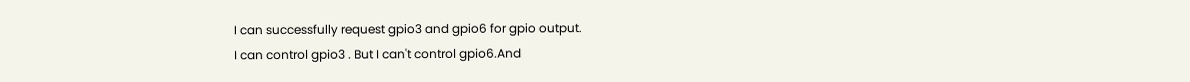I can successfully request gpio3 and gpio6 for gpio output.
I can control gpio3 . But I can't control gpio6.And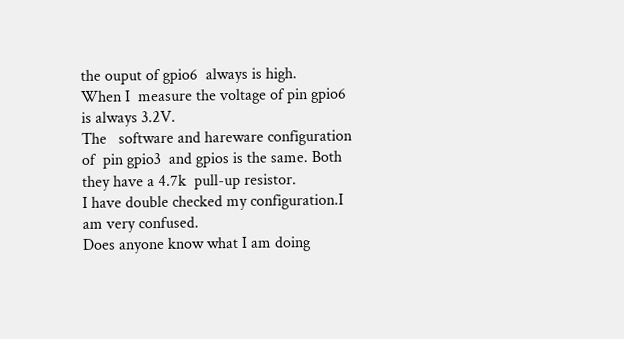the ouput of gpio6  always is high.
When I  measure the voltage of pin gpio6 is always 3.2V.
The   software and hareware configuration of  pin gpio3  and gpios is the same. Both they have a 4.7k  pull-up resistor.
I have double checked my configuration.I am very confused.
Does anyone know what I am doing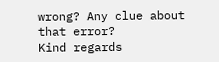wrong? Any clue about that error?
Kind regards